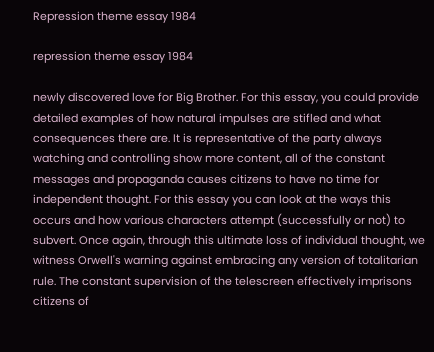Repression theme essay 1984

repression theme essay 1984

newly discovered love for Big Brother. For this essay, you could provide detailed examples of how natural impulses are stifled and what consequences there are. It is representative of the party always watching and controlling show more content, all of the constant messages and propaganda causes citizens to have no time for independent thought. For this essay you can look at the ways this occurs and how various characters attempt (successfully or not) to subvert. Once again, through this ultimate loss of individual thought, we witness Orwell's warning against embracing any version of totalitarian rule. The constant supervision of the telescreen effectively imprisons citizens of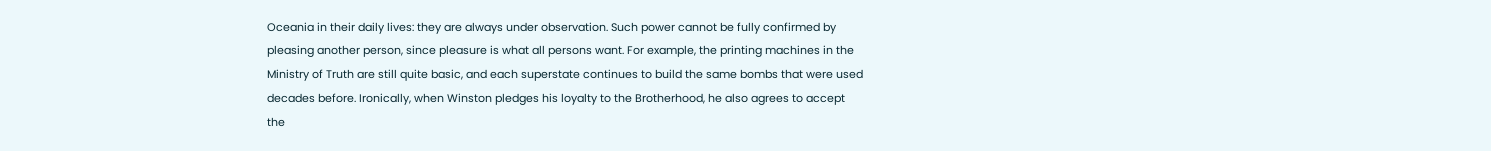Oceania in their daily lives: they are always under observation. Such power cannot be fully confirmed by pleasing another person, since pleasure is what all persons want. For example, the printing machines in the Ministry of Truth are still quite basic, and each superstate continues to build the same bombs that were used decades before. Ironically, when Winston pledges his loyalty to the Brotherhood, he also agrees to accept the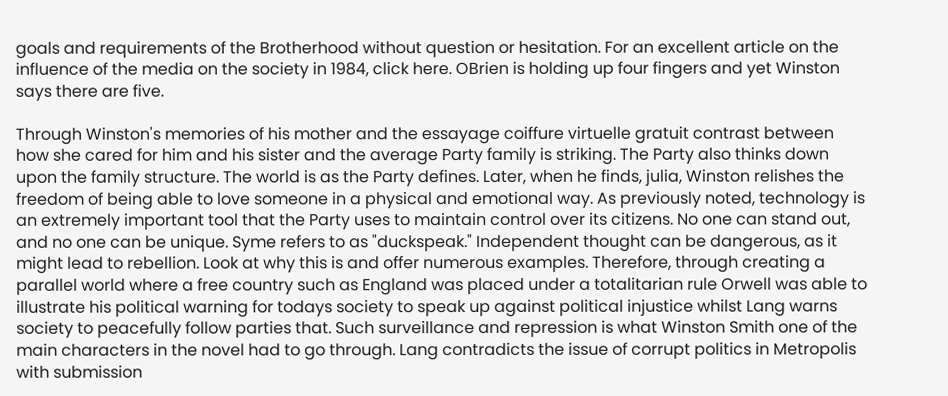goals and requirements of the Brotherhood without question or hesitation. For an excellent article on the influence of the media on the society in 1984, click here. OBrien is holding up four fingers and yet Winston says there are five.

Through Winston's memories of his mother and the essayage coiffure virtuelle gratuit contrast between how she cared for him and his sister and the average Party family is striking. The Party also thinks down upon the family structure. The world is as the Party defines. Later, when he finds, julia, Winston relishes the freedom of being able to love someone in a physical and emotional way. As previously noted, technology is an extremely important tool that the Party uses to maintain control over its citizens. No one can stand out, and no one can be unique. Syme refers to as "duckspeak." Independent thought can be dangerous, as it might lead to rebellion. Look at why this is and offer numerous examples. Therefore, through creating a parallel world where a free country such as England was placed under a totalitarian rule Orwell was able to illustrate his political warning for todays society to speak up against political injustice whilst Lang warns society to peacefully follow parties that. Such surveillance and repression is what Winston Smith one of the main characters in the novel had to go through. Lang contradicts the issue of corrupt politics in Metropolis with submission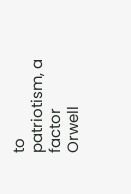to patriotism, a factor Orwell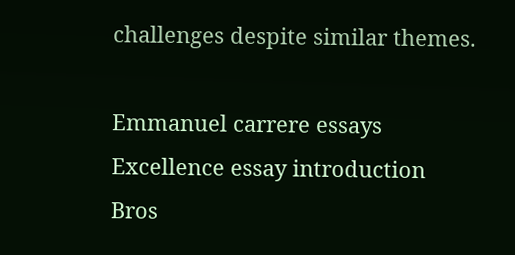challenges despite similar themes.

Emmanuel carrere essays
Excellence essay introduction
Bros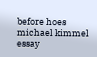before hoes michael kimmel essay